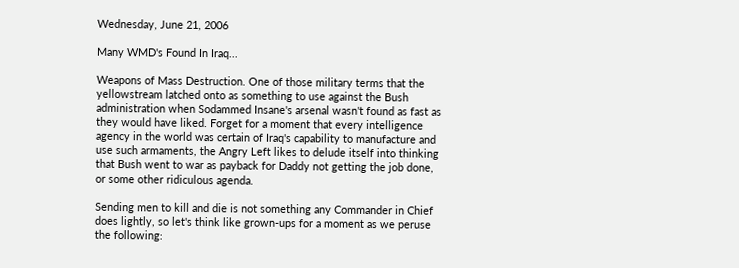Wednesday, June 21, 2006

Many WMD's Found In Iraq...

Weapons of Mass Destruction. One of those military terms that the yellowstream latched onto as something to use against the Bush administration when Sodammed Insane's arsenal wasn't found as fast as they would have liked. Forget for a moment that every intelligence agency in the world was certain of Iraq's capability to manufacture and use such armaments, the Angry Left likes to delude itself into thinking that Bush went to war as payback for Daddy not getting the job done, or some other ridiculous agenda.

Sending men to kill and die is not something any Commander in Chief does lightly, so let's think like grown-ups for a moment as we peruse the following: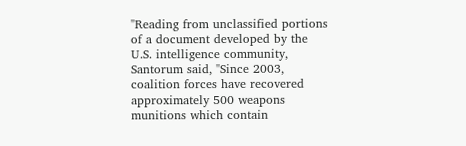"Reading from unclassified portions of a document developed by the U.S. intelligence community, Santorum said, "Since 2003, coalition forces have recovered approximately 500 weapons munitions which contain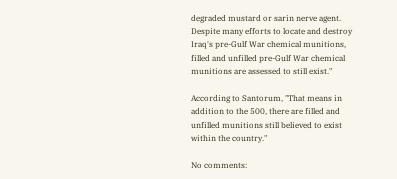degraded mustard or sarin nerve agent. Despite many efforts to locate and destroy Iraq's pre-Gulf War chemical munitions, filled and unfilled pre-Gulf War chemical munitions are assessed to still exist."

According to Santorum, "That means in addition to the 500, there are filled and unfilled munitions still believed to exist within the country."

No comments: